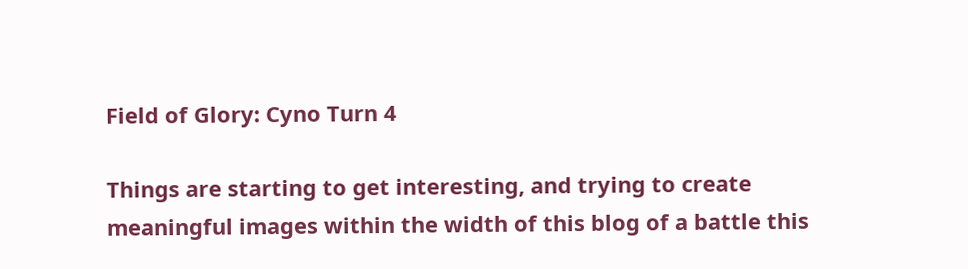Field of Glory: Cyno Turn 4

Things are starting to get interesting, and trying to create meaningful images within the width of this blog of a battle this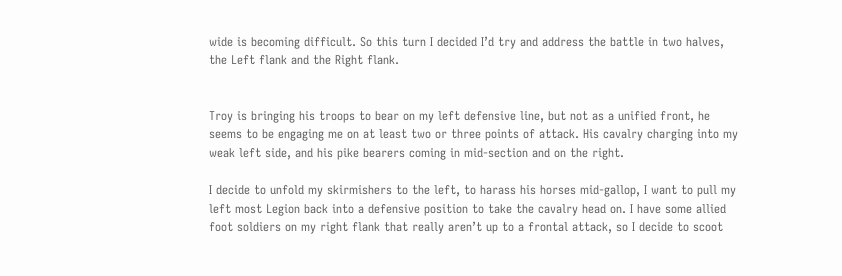wide is becoming difficult. So this turn I decided I’d try and address the battle in two halves, the Left flank and the Right flank.


Troy is bringing his troops to bear on my left defensive line, but not as a unified front, he seems to be engaging me on at least two or three points of attack. His cavalry charging into my weak left side, and his pike bearers coming in mid-section and on the right.

I decide to unfold my skirmishers to the left, to harass his horses mid-gallop, I want to pull my left most Legion back into a defensive position to take the cavalry head on. I have some allied foot soldiers on my right flank that really aren’t up to a frontal attack, so I decide to scoot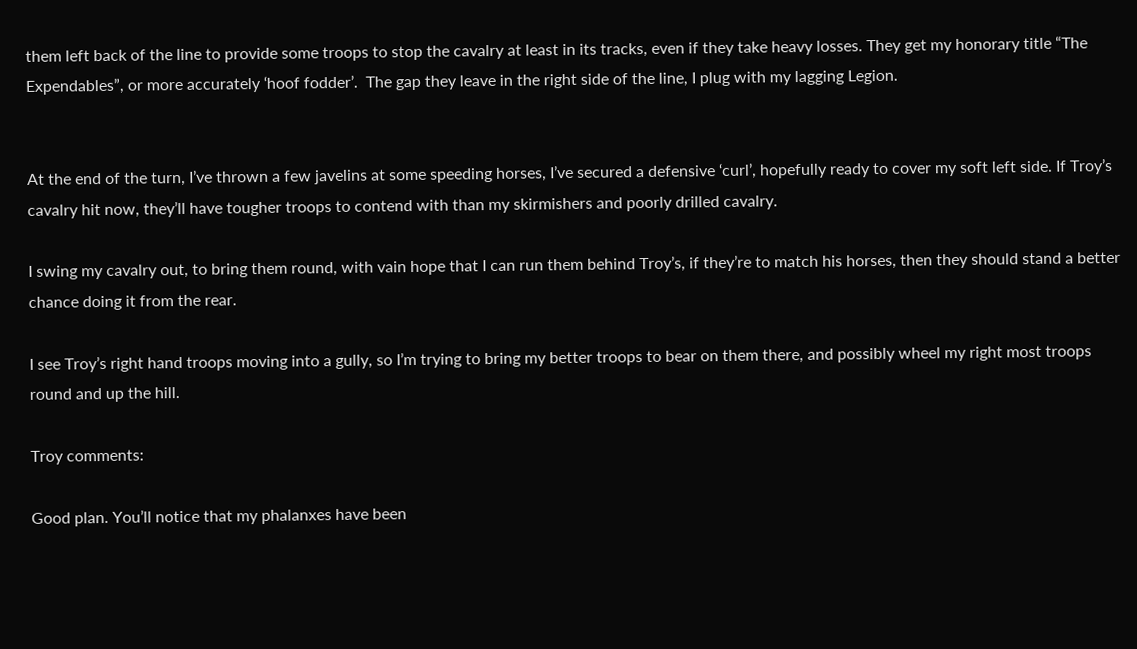them left back of the line to provide some troops to stop the cavalry at least in its tracks, even if they take heavy losses. They get my honorary title “The Expendables”, or more accurately ‘hoof fodder’.  The gap they leave in the right side of the line, I plug with my lagging Legion.


At the end of the turn, I’ve thrown a few javelins at some speeding horses, I’ve secured a defensive ‘curl’, hopefully ready to cover my soft left side. If Troy’s cavalry hit now, they’ll have tougher troops to contend with than my skirmishers and poorly drilled cavalry.

I swing my cavalry out, to bring them round, with vain hope that I can run them behind Troy’s, if they’re to match his horses, then they should stand a better chance doing it from the rear.

I see Troy’s right hand troops moving into a gully, so I’m trying to bring my better troops to bear on them there, and possibly wheel my right most troops round and up the hill.

Troy comments:

Good plan. You’ll notice that my phalanxes have been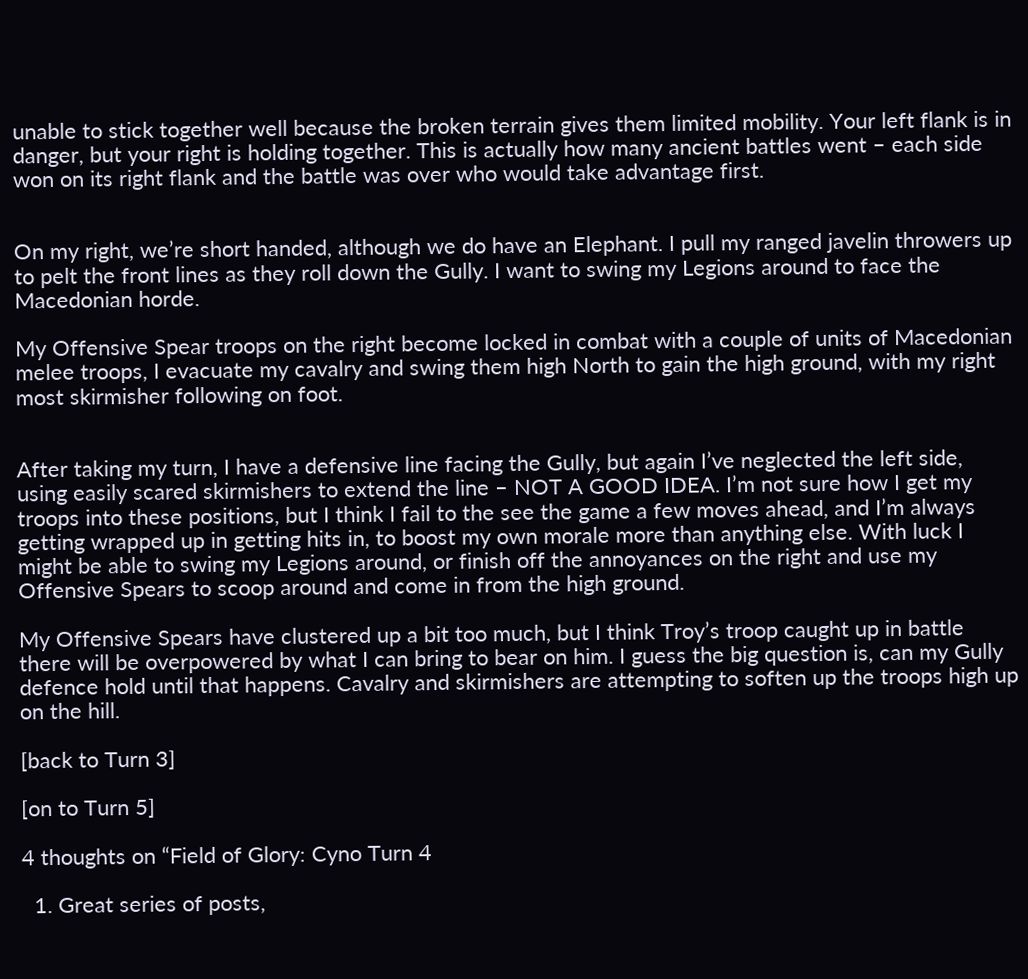unable to stick together well because the broken terrain gives them limited mobility. Your left flank is in danger, but your right is holding together. This is actually how many ancient battles went – each side won on its right flank and the battle was over who would take advantage first.


On my right, we’re short handed, although we do have an Elephant. I pull my ranged javelin throwers up to pelt the front lines as they roll down the Gully. I want to swing my Legions around to face the Macedonian horde.

My Offensive Spear troops on the right become locked in combat with a couple of units of Macedonian melee troops, I evacuate my cavalry and swing them high North to gain the high ground, with my right most skirmisher following on foot.


After taking my turn, I have a defensive line facing the Gully, but again I’ve neglected the left side, using easily scared skirmishers to extend the line – NOT A GOOD IDEA. I’m not sure how I get my troops into these positions, but I think I fail to the see the game a few moves ahead, and I’m always getting wrapped up in getting hits in, to boost my own morale more than anything else. With luck I might be able to swing my Legions around, or finish off the annoyances on the right and use my Offensive Spears to scoop around and come in from the high ground.

My Offensive Spears have clustered up a bit too much, but I think Troy’s troop caught up in battle there will be overpowered by what I can bring to bear on him. I guess the big question is, can my Gully defence hold until that happens. Cavalry and skirmishers are attempting to soften up the troops high up on the hill.

[back to Turn 3]

[on to Turn 5]

4 thoughts on “Field of Glory: Cyno Turn 4

  1. Great series of posts,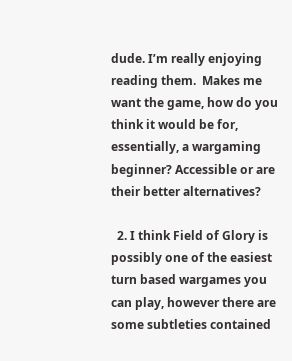dude. I’m really enjoying reading them.  Makes me want the game, how do you think it would be for, essentially, a wargaming beginner? Accessible or are their better alternatives?

  2. I think Field of Glory is possibly one of the easiest turn based wargames you can play, however there are some subtleties contained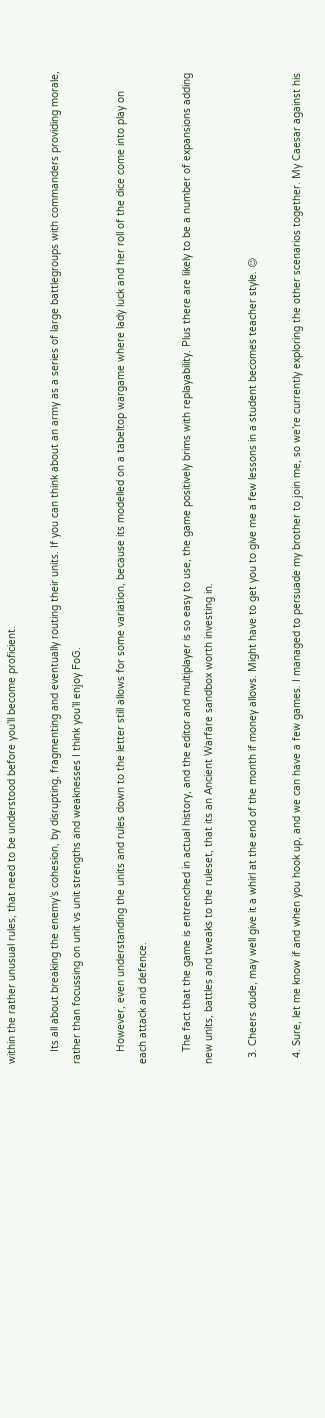within the rather unusual rules, that need to be understood before you’ll become proficient.

    Its all about breaking the enemy’s cohesion, by disrupting, fragmenting and eventually routing their units. If you can think about an army as a series of large battlegroups with commanders providing morale, rather than focussing on unit vs unit strengths and weaknesses I think you’ll enjoy FoG.

    However, even understanding the units and rules down to the letter still allows for some variation, because its modelled on a tabeltop wargame where lady luck and her roll of the dice come into play on each attack and defence.

    The fact that the game is entrenched in actual history, and the editor and multiplayer is so easy to use, the game positively brims with replayability. Plus there are likely to be a number of expansions adding new units, battles and tweaks to the ruleset, that its an Ancient Warfare sandbox worth investing in.

  3. Cheers dude, may well give it a whirl at the end of the month if money allows. Might have to get you to give me a few lessons in a student becomes teacher style. 😉

  4. Sure, let me know if and when you hook up, and we can have a few games. I managed to persuade my brother to join me, so we’re currently exploring the other scenarios together. My Caesar against his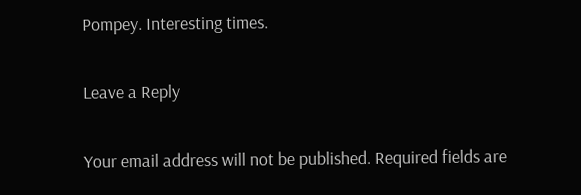Pompey. Interesting times.

Leave a Reply

Your email address will not be published. Required fields are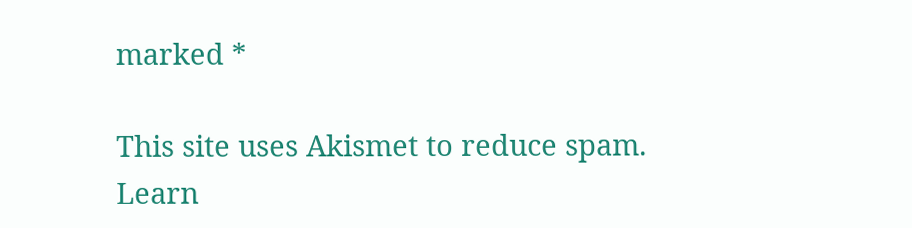marked *

This site uses Akismet to reduce spam. Learn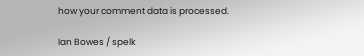how your comment data is processed.

Ian Bowes / spelk